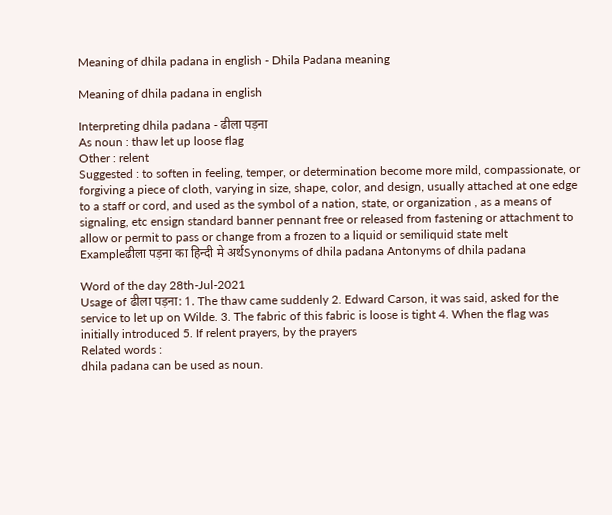Meaning of dhila padana in english - Dhila Padana meaning

Meaning of dhila padana in english

Interpreting dhila padana - ढीला पड़ना
As noun : thaw let up loose flag
Other : relent
Suggested : to soften in feeling, temper, or determination become more mild, compassionate, or forgiving a piece of cloth, varying in size, shape, color, and design, usually attached at one edge to a staff or cord, and used as the symbol of a nation, state, or organization , as a means of signaling, etc ensign standard banner pennant free or released from fastening or attachment to allow or permit to pass or change from a frozen to a liquid or semiliquid state melt
Exampleढीला पड़ना का हिन्दी मे अर्थSynonyms of dhila padana Antonyms of dhila padana

Word of the day 28th-Jul-2021
Usage of ढीला पड़ना: 1. The thaw came suddenly 2. Edward Carson, it was said, asked for the service to let up on Wilde. 3. The fabric of this fabric is loose is tight 4. When the flag was initially introduced 5. If relent prayers, by the prayers
Related words :
dhila padana can be used as noun.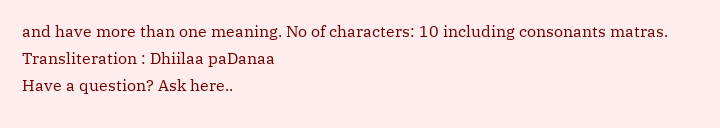and have more than one meaning. No of characters: 10 including consonants matras. Transliteration : Dhiilaa paDanaa
Have a question? Ask here..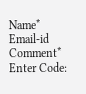Name*     Email-id    Comment* Enter Code: